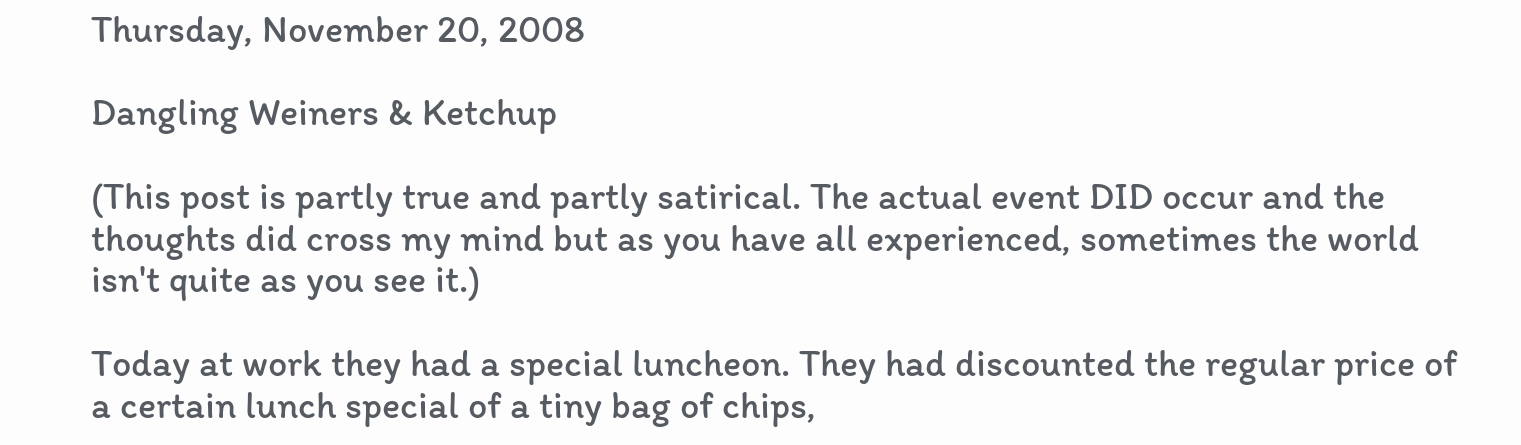Thursday, November 20, 2008

Dangling Weiners & Ketchup

(This post is partly true and partly satirical. The actual event DID occur and the thoughts did cross my mind but as you have all experienced, sometimes the world isn't quite as you see it.)

Today at work they had a special luncheon. They had discounted the regular price of a certain lunch special of a tiny bag of chips,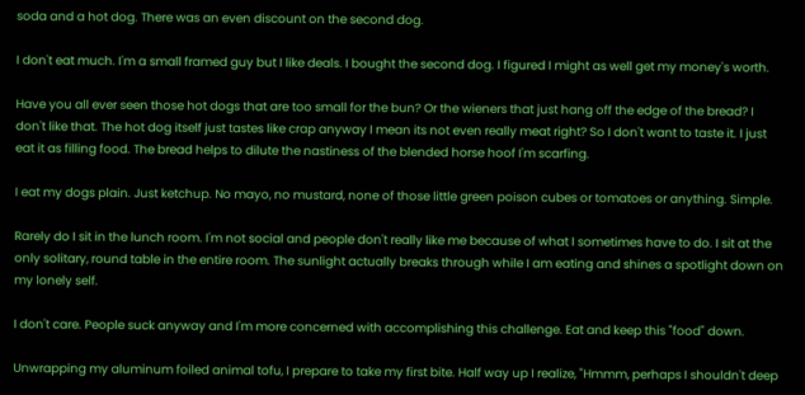soda and a hot dog. There was an even discount on the second dog.

I don't eat much. I'm a small framed guy but I like deals. I bought the second dog. I figured I might as well get my money's worth.

Have you all ever seen those hot dogs that are too small for the bun? Or the wieners that just hang off the edge of the bread? I don't like that. The hot dog itself just tastes like crap anyway I mean its not even really meat right? So I don't want to taste it. I just eat it as filling food. The bread helps to dilute the nastiness of the blended horse hoof I'm scarfing.

I eat my dogs plain. Just ketchup. No mayo, no mustard, none of those little green poison cubes or tomatoes or anything. Simple.

Rarely do I sit in the lunch room. I'm not social and people don't really like me because of what I sometimes have to do. I sit at the only solitary, round table in the entire room. The sunlight actually breaks through while I am eating and shines a spotlight down on my lonely self.

I don't care. People suck anyway and I'm more concerned with accomplishing this challenge. Eat and keep this "food" down.

Unwrapping my aluminum foiled animal tofu, I prepare to take my first bite. Half way up I realize, "Hmmm, perhaps I shouldn't deep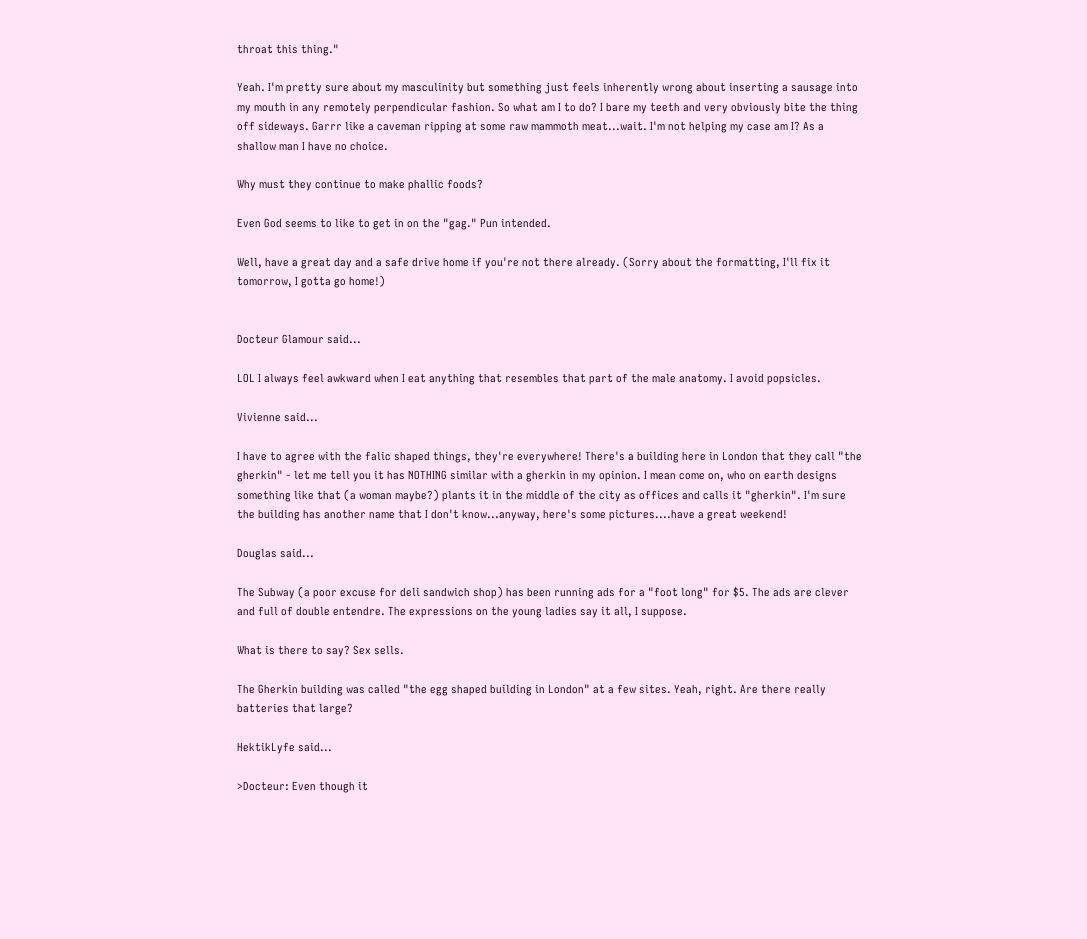throat this thing."

Yeah. I'm pretty sure about my masculinity but something just feels inherently wrong about inserting a sausage into my mouth in any remotely perpendicular fashion. So what am I to do? I bare my teeth and very obviously bite the thing off sideways. Garrr like a caveman ripping at some raw mammoth meat...wait. I'm not helping my case am I? As a shallow man I have no choice.

Why must they continue to make phallic foods?

Even God seems to like to get in on the "gag." Pun intended.

Well, have a great day and a safe drive home if you're not there already. (Sorry about the formatting, I'll fix it tomorrow, I gotta go home!)


Docteur Glamour said...

LOL I always feel awkward when I eat anything that resembles that part of the male anatomy. I avoid popsicles.

Vivienne said...

I have to agree with the falic shaped things, they're everywhere! There's a building here in London that they call "the gherkin" - let me tell you it has NOTHING similar with a gherkin in my opinion. I mean come on, who on earth designs something like that (a woman maybe?) plants it in the middle of the city as offices and calls it "gherkin". I'm sure the building has another name that I don't know...anyway, here's some pictures....have a great weekend!

Douglas said...

The Subway (a poor excuse for deli sandwich shop) has been running ads for a "foot long" for $5. The ads are clever and full of double entendre. The expressions on the young ladies say it all, I suppose.

What is there to say? Sex sells.

The Gherkin building was called "the egg shaped building in London" at a few sites. Yeah, right. Are there really batteries that large?

HektikLyfe said...

>Docteur: Even though it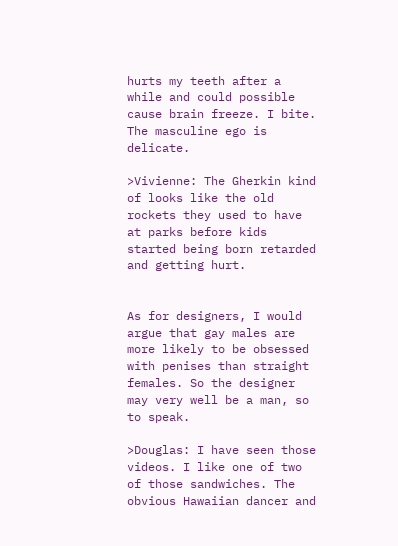hurts my teeth after a while and could possible cause brain freeze. I bite. The masculine ego is delicate.

>Vivienne: The Gherkin kind of looks like the old rockets they used to have at parks before kids started being born retarded and getting hurt.


As for designers, I would argue that gay males are more likely to be obsessed with penises than straight females. So the designer may very well be a man, so to speak.

>Douglas: I have seen those videos. I like one of two of those sandwiches. The obvious Hawaiian dancer and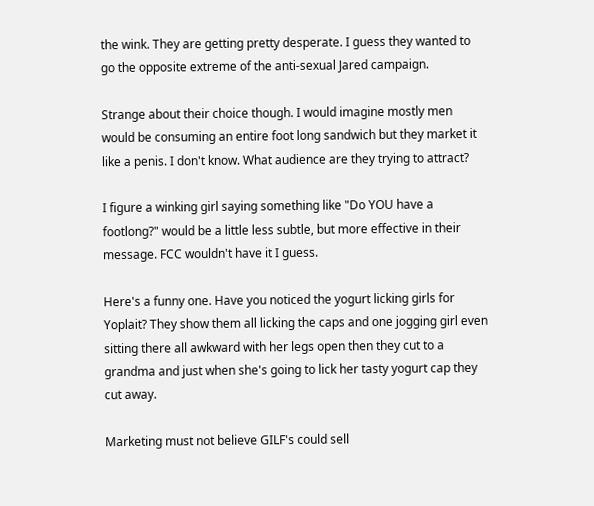the wink. They are getting pretty desperate. I guess they wanted to go the opposite extreme of the anti-sexual Jared campaign.

Strange about their choice though. I would imagine mostly men would be consuming an entire foot long sandwich but they market it like a penis. I don't know. What audience are they trying to attract?

I figure a winking girl saying something like "Do YOU have a footlong?" would be a little less subtle, but more effective in their message. FCC wouldn't have it I guess.

Here's a funny one. Have you noticed the yogurt licking girls for Yoplait? They show them all licking the caps and one jogging girl even sitting there all awkward with her legs open then they cut to a grandma and just when she's going to lick her tasty yogurt cap they cut away.

Marketing must not believe GILF's could sell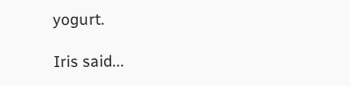yogurt.

Iris said...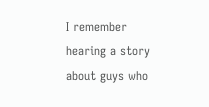I remember hearing a story about guys who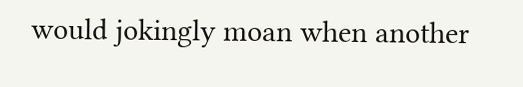would jokingly moan when another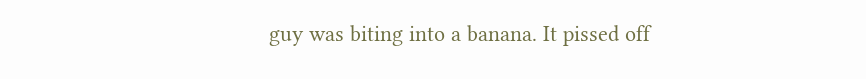guy was biting into a banana. It pissed off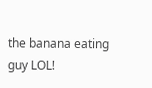the banana eating guy LOL!